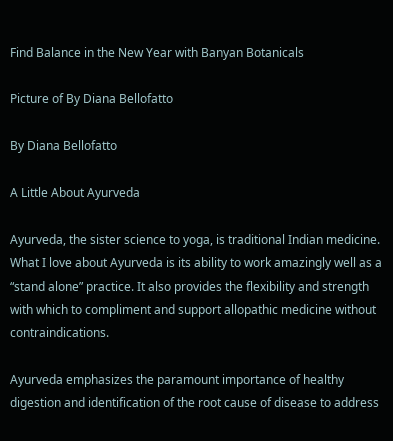Find Balance in the New Year with Banyan Botanicals

Picture of By Diana Bellofatto

By Diana Bellofatto

A Little About Ayurveda

Ayurveda, the sister science to yoga, is traditional Indian medicine. What I love about Ayurveda is its ability to work amazingly well as a “stand alone” practice. It also provides the flexibility and strength with which to compliment and support allopathic medicine without contraindications.

Ayurveda emphasizes the paramount importance of healthy digestion and identification of the root cause of disease to address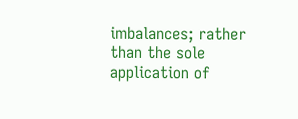imbalances; rather than the sole application of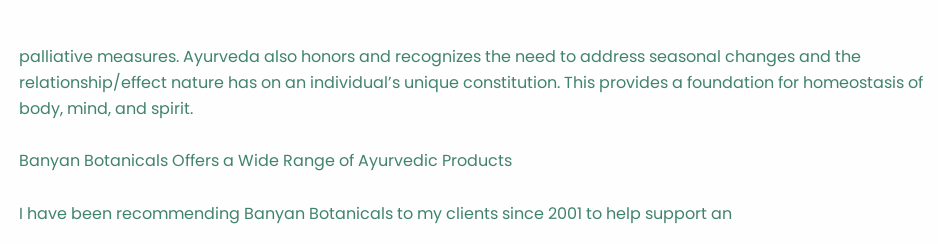palliative measures. Ayurveda also honors and recognizes the need to address seasonal changes and the relationship/effect nature has on an individual’s unique constitution. This provides a foundation for homeostasis of body, mind, and spirit.

Banyan Botanicals Offers a Wide Range of Ayurvedic Products

I have been recommending Banyan Botanicals to my clients since 2001 to help support an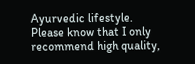Ayurvedic lifestyle. Please know that I only recommend high quality,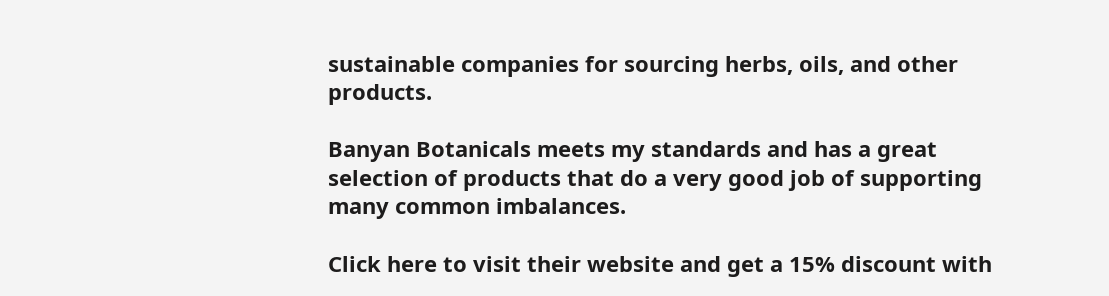sustainable companies for sourcing herbs, oils, and other products.

Banyan Botanicals meets my standards and has a great selection of products that do a very good job of supporting many common imbalances.

Click here to visit their website and get a 15% discount with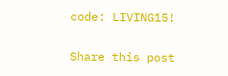code: LIVING15!

Share this post